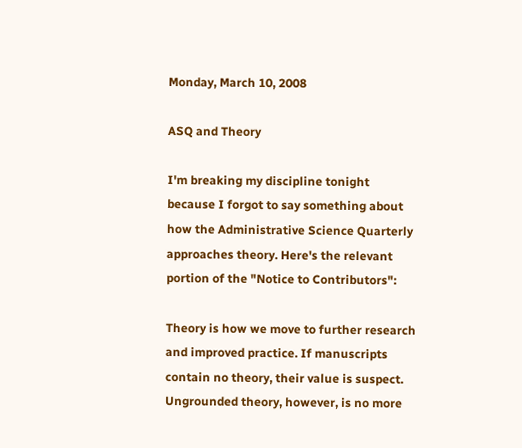Monday, March 10, 2008

ASQ and Theory

I'm breaking my discipline tonight because I forgot to say something about how the Administrative Science Quarterly approaches theory. Here's the relevant portion of the "Notice to Contributors":

Theory is how we move to further research and improved practice. If manuscripts contain no theory, their value is suspect. Ungrounded theory, however, is no more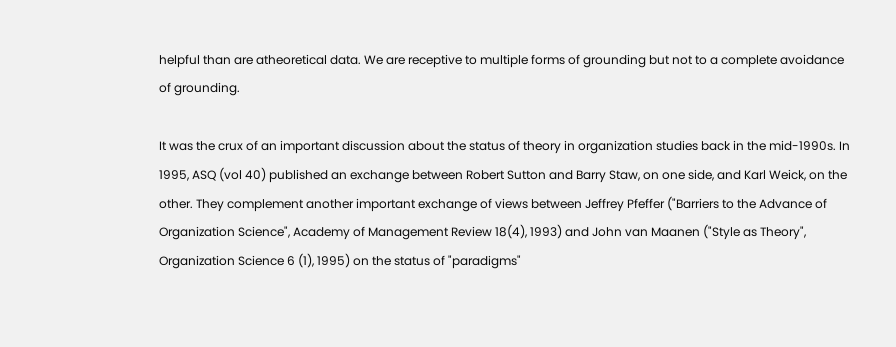helpful than are atheoretical data. We are receptive to multiple forms of grounding but not to a complete avoidance of grounding.

It was the crux of an important discussion about the status of theory in organization studies back in the mid-1990s. In 1995, ASQ (vol 40) published an exchange between Robert Sutton and Barry Staw, on one side, and Karl Weick, on the other. They complement another important exchange of views between Jeffrey Pfeffer ("Barriers to the Advance of Organization Science", Academy of Management Review 18(4), 1993) and John van Maanen ("Style as Theory", Organization Science 6 (1), 1995) on the status of "paradigms"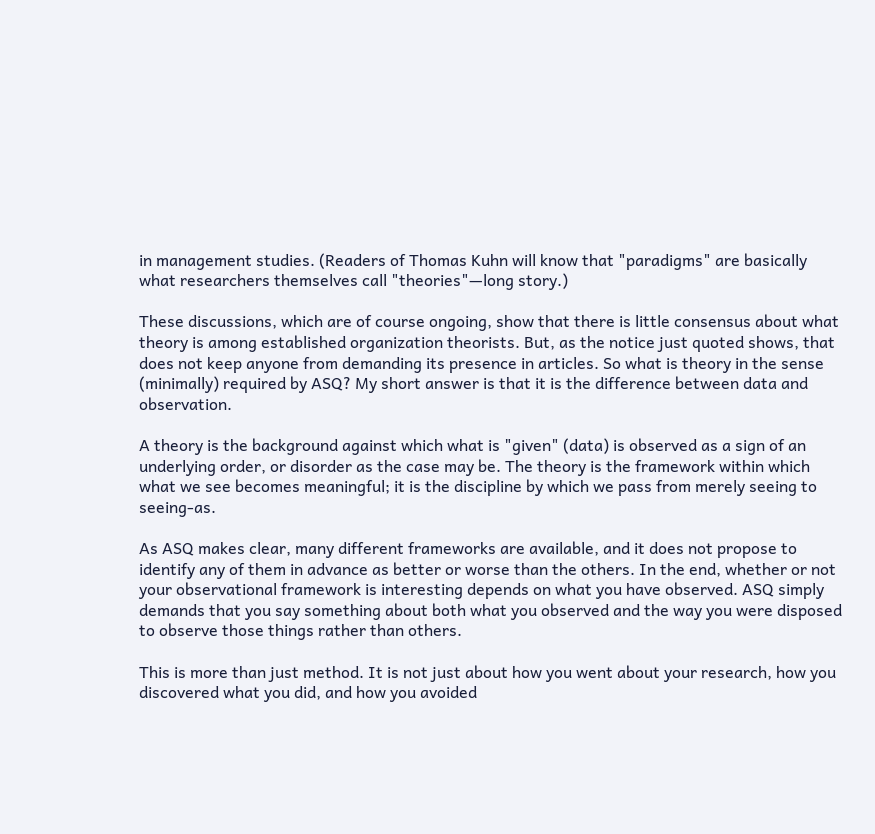in management studies. (Readers of Thomas Kuhn will know that "paradigms" are basically what researchers themselves call "theories"—long story.)

These discussions, which are of course ongoing, show that there is little consensus about what theory is among established organization theorists. But, as the notice just quoted shows, that does not keep anyone from demanding its presence in articles. So what is theory in the sense (minimally) required by ASQ? My short answer is that it is the difference between data and observation.

A theory is the background against which what is "given" (data) is observed as a sign of an underlying order, or disorder as the case may be. The theory is the framework within which what we see becomes meaningful; it is the discipline by which we pass from merely seeing to seeing-as.

As ASQ makes clear, many different frameworks are available, and it does not propose to identify any of them in advance as better or worse than the others. In the end, whether or not your observational framework is interesting depends on what you have observed. ASQ simply demands that you say something about both what you observed and the way you were disposed to observe those things rather than others.

This is more than just method. It is not just about how you went about your research, how you discovered what you did, and how you avoided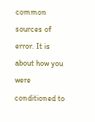common sources of error. It is about how you were conditioned to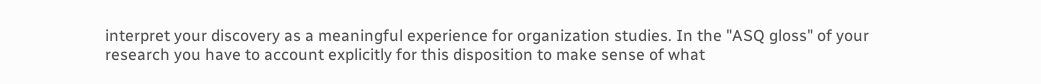interpret your discovery as a meaningful experience for organization studies. In the "ASQ gloss" of your research you have to account explicitly for this disposition to make sense of what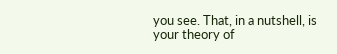you see. That, in a nutshell, is your theory of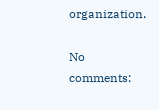organization.

No comments: